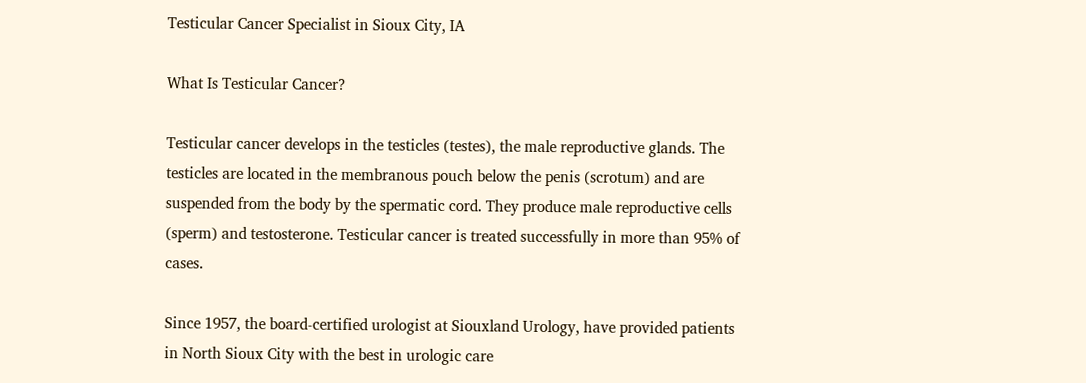Testicular Cancer Specialist in Sioux City, IA

What Is Testicular Cancer?

Testicular cancer develops in the testicles (testes), the male reproductive glands. The testicles are located in the membranous pouch below the penis (scrotum) and are suspended from the body by the spermatic cord. They produce male reproductive cells (sperm) and testosterone. Testicular cancer is treated successfully in more than 95% of cases.

Since 1957, the board-certified urologist at Siouxland Urology, have provided patients in North Sioux City with the best in urologic care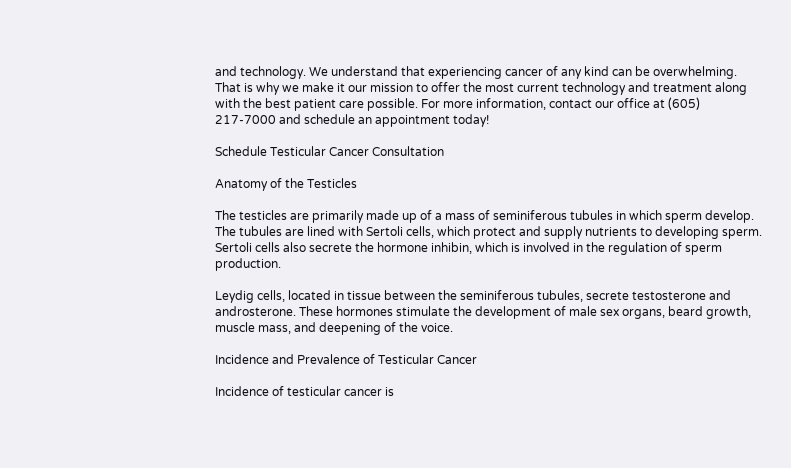and technology. We understand that experiencing cancer of any kind can be overwhelming. That is why we make it our mission to offer the most current technology and treatment along with the best patient care possible. For more information, contact our office at (605) 217-7000 and schedule an appointment today!

Schedule Testicular Cancer Consultation

Anatomy of the Testicles

The testicles are primarily made up of a mass of seminiferous tubules in which sperm develop. The tubules are lined with Sertoli cells, which protect and supply nutrients to developing sperm. Sertoli cells also secrete the hormone inhibin, which is involved in the regulation of sperm production.

Leydig cells, located in tissue between the seminiferous tubules, secrete testosterone and androsterone. These hormones stimulate the development of male sex organs, beard growth, muscle mass, and deepening of the voice.

Incidence and Prevalence of Testicular Cancer

Incidence of testicular cancer is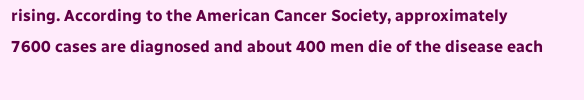rising. According to the American Cancer Society, approximately 7600 cases are diagnosed and about 400 men die of the disease each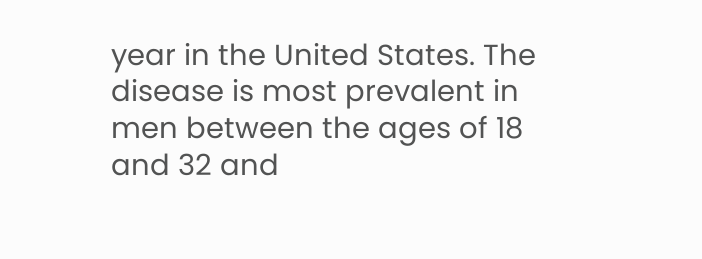year in the United States. The disease is most prevalent in men between the ages of 18 and 32 and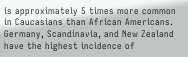is approximately 5 times more common in Caucasians than African Americans. Germany, Scandinavia, and New Zealand have the highest incidence of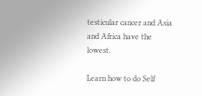testicular cancer and Asia and Africa have the lowest.

Learn how to do Self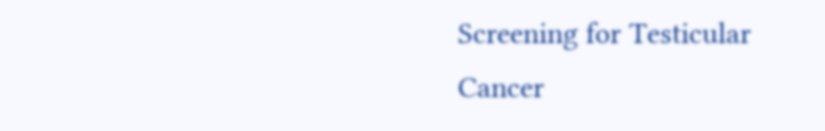Screening for Testicular Cancer